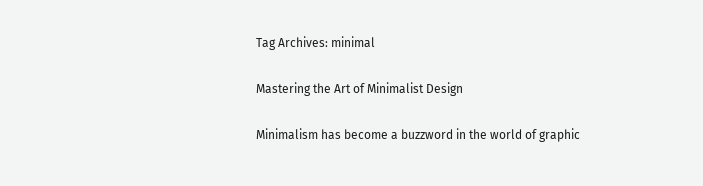Tag Archives: minimal

Mastering the Art of Minimalist Design

Minimalism has become a buzzword in the world of graphic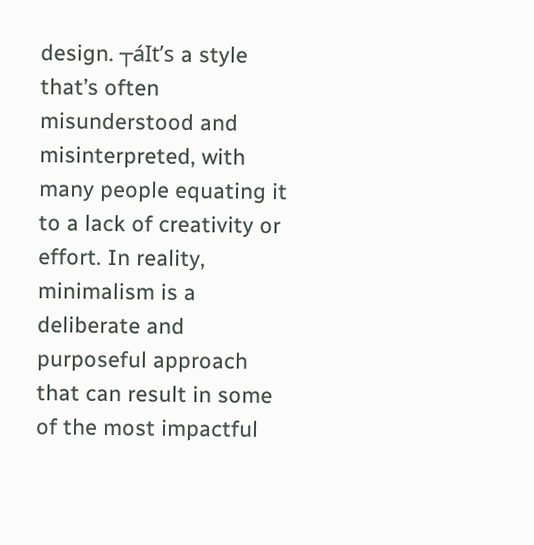design. ┬áIt’s a style that’s often misunderstood and misinterpreted, with many people equating it to a lack of creativity or effort. In reality, minimalism is a deliberate and purposeful approach that can result in some of the most impactful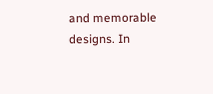and memorable designs. In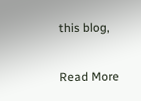this blog,

Read More